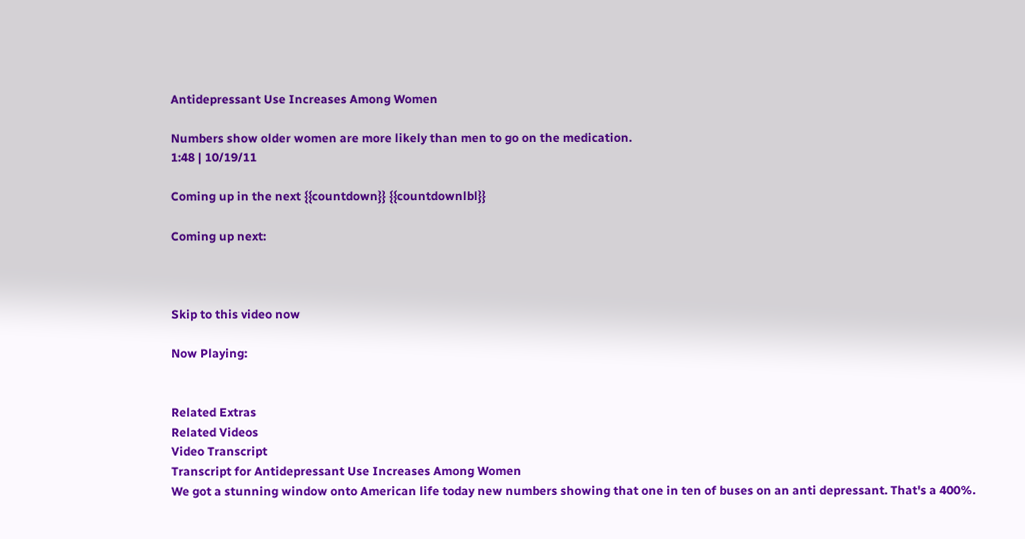Antidepressant Use Increases Among Women

Numbers show older women are more likely than men to go on the medication.
1:48 | 10/19/11

Coming up in the next {{countdown}} {{countdownlbl}}

Coming up next:



Skip to this video now

Now Playing:


Related Extras
Related Videos
Video Transcript
Transcript for Antidepressant Use Increases Among Women
We got a stunning window onto American life today new numbers showing that one in ten of buses on an anti depressant. That's a 400%.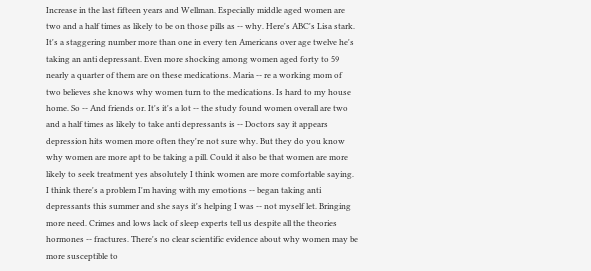Increase in the last fifteen years and Wellman. Especially middle aged women are two and a half times as likely to be on those pills as -- why. Here's ABC's Lisa stark. It's a staggering number more than one in every ten Americans over age twelve he's taking an anti depressant. Even more shocking among women aged forty to 59 nearly a quarter of them are on these medications. Maria -- re a working mom of two believes she knows why women turn to the medications. Is hard to my house home. So -- And friends or. It's it's a lot -- the study found women overall are two and a half times as likely to take anti depressants is -- Doctors say it appears depression hits women more often they're not sure why. But they do you know why women are more apt to be taking a pill. Could it also be that women are more likely to seek treatment yes absolutely I think women are more comfortable saying. I think there's a problem I'm having with my emotions -- began taking anti depressants this summer and she says it's helping I was -- not myself let. Bringing more need. Crimes and lows lack of sleep experts tell us despite all the theories hormones -- fractures. There's no clear scientific evidence about why women may be more susceptible to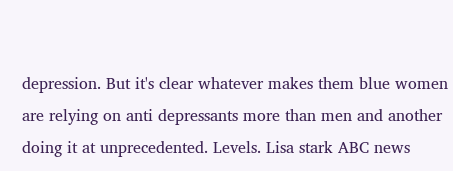depression. But it's clear whatever makes them blue women are relying on anti depressants more than men and another doing it at unprecedented. Levels. Lisa stark ABC news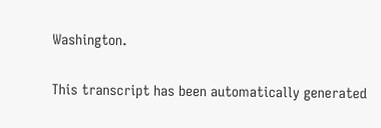Washington.

This transcript has been automatically generated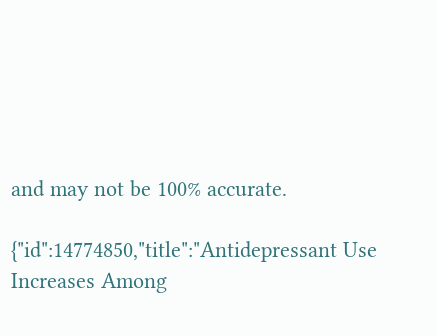and may not be 100% accurate.

{"id":14774850,"title":"Antidepressant Use Increases Among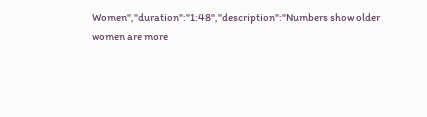Women","duration":"1:48","description":"Numbers show older women are more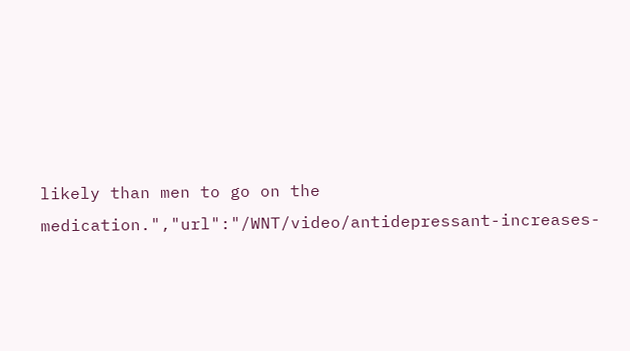likely than men to go on the medication.","url":"/WNT/video/antidepressant-increases-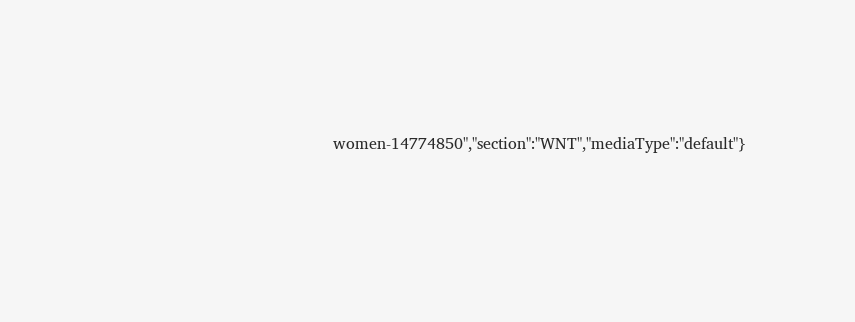women-14774850","section":"WNT","mediaType":"default"}